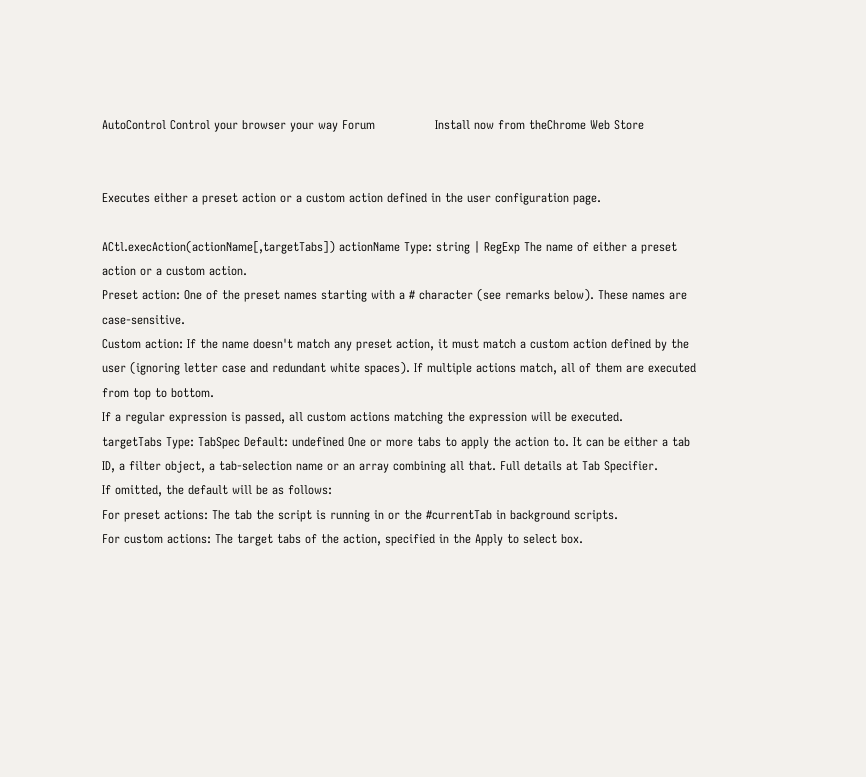AutoControl Control your browser your way Forum               Install now from theChrome Web Store


Executes either a preset action or a custom action defined in the user configuration page.

ACtl.execAction(actionName[,targetTabs]) actionName Type: string | RegExp The name of either a preset action or a custom action.
Preset action: One of the preset names starting with a # character (see remarks below). These names are case-sensitive.
Custom action: If the name doesn't match any preset action, it must match a custom action defined by the user (ignoring letter case and redundant white spaces). If multiple actions match, all of them are executed from top to bottom.
If a regular expression is passed, all custom actions matching the expression will be executed.
targetTabs Type: TabSpec Default: undefined One or more tabs to apply the action to. It can be either a tab ID, a filter object, a tab-selection name or an array combining all that. Full details at Tab Specifier.
If omitted, the default will be as follows:
For preset actions: The tab the script is running in or the #currentTab in background scripts.
For custom actions: The target tabs of the action, specified in the Apply to select box.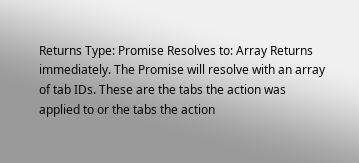Returns Type: Promise Resolves to: Array Returns immediately. The Promise will resolve with an array of tab IDs. These are the tabs the action was applied to or the tabs the action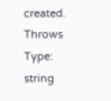created. Throws Type: string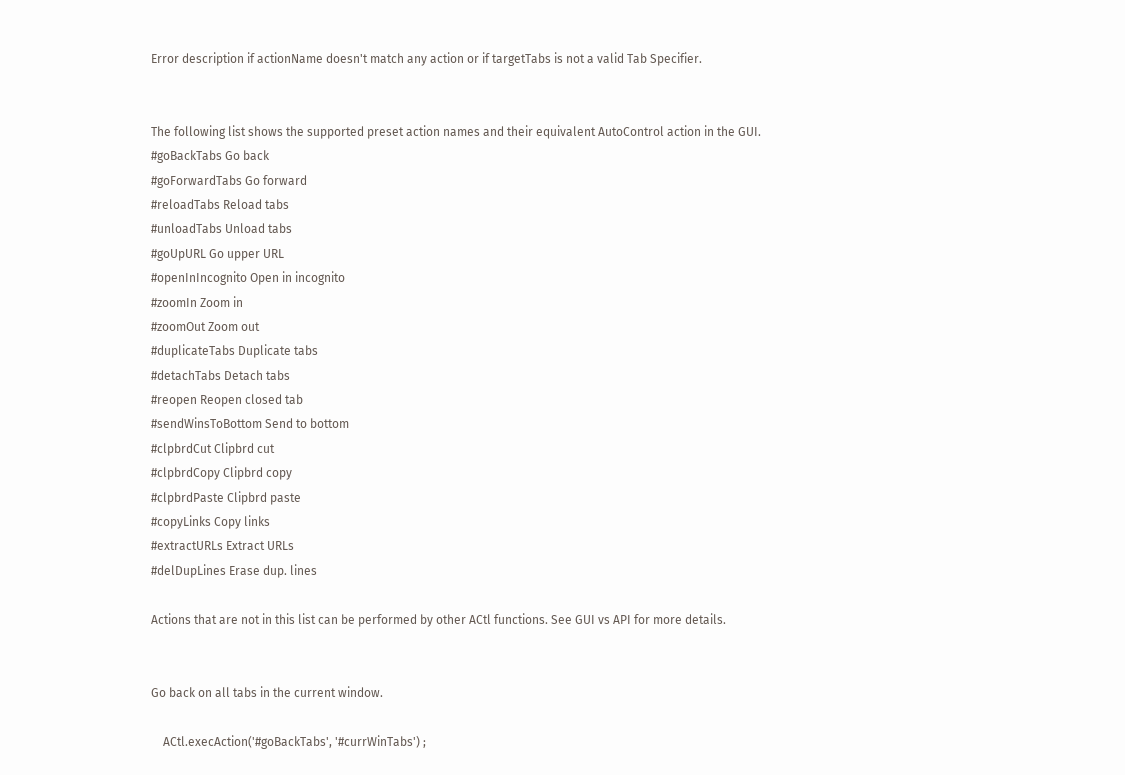Error description if actionName doesn't match any action or if targetTabs is not a valid Tab Specifier.


The following list shows the supported preset action names and their equivalent AutoControl action in the GUI.
#goBackTabs Go back
#goForwardTabs Go forward
#reloadTabs Reload tabs
#unloadTabs Unload tabs
#goUpURL Go upper URL
#openInIncognito Open in incognito
#zoomIn Zoom in
#zoomOut Zoom out
#duplicateTabs Duplicate tabs
#detachTabs Detach tabs
#reopen Reopen closed tab
#sendWinsToBottom Send to bottom
#clpbrdCut Clipbrd cut
#clpbrdCopy Clipbrd copy
#clpbrdPaste Clipbrd paste
#copyLinks Copy links
#extractURLs Extract URLs
#delDupLines Erase dup. lines

Actions that are not in this list can be performed by other ACtl functions. See GUI vs API for more details.


Go back on all tabs in the current window.

    ACtl.execAction('#goBackTabs', '#currWinTabs') ;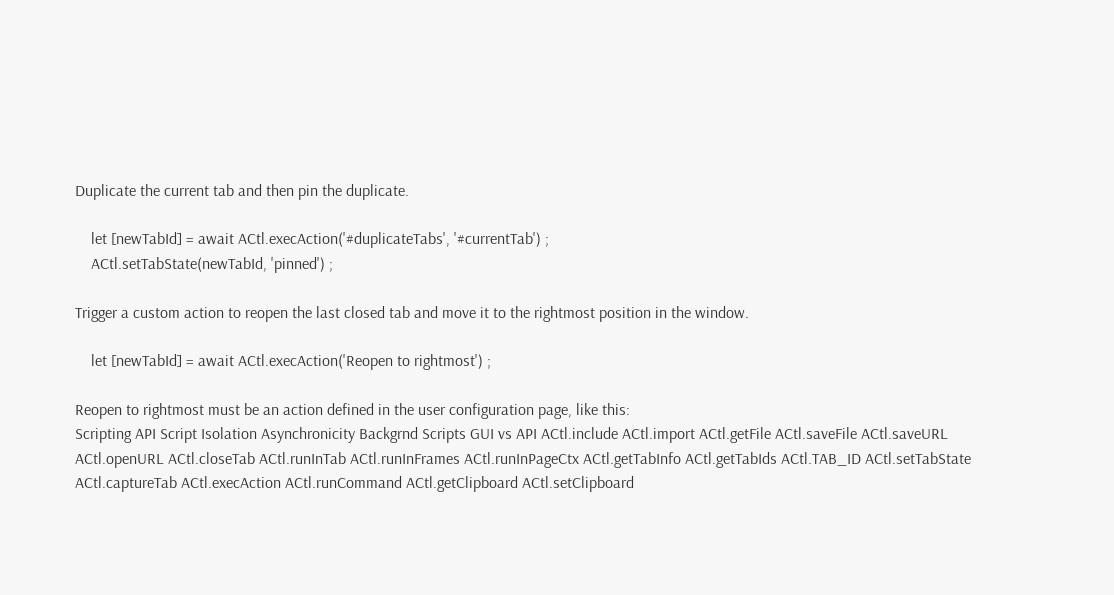Duplicate the current tab and then pin the duplicate.

    let [newTabId] = await ACtl.execAction('#duplicateTabs', '#currentTab') ;
    ACtl.setTabState(newTabId, 'pinned') ;

Trigger a custom action to reopen the last closed tab and move it to the rightmost position in the window.

    let [newTabId] = await ACtl.execAction('Reopen to rightmost') ;

Reopen to rightmost must be an action defined in the user configuration page, like this:
Scripting API Script Isolation Asynchronicity Backgrnd Scripts GUI vs API ACtl.include ACtl.import ACtl.getFile ACtl.saveFile ACtl.saveURL ACtl.openURL ACtl.closeTab ACtl.runInTab ACtl.runInFrames ACtl.runInPageCtx ACtl.getTabInfo ACtl.getTabIds ACtl.TAB_ID ACtl.setTabState ACtl.captureTab ACtl.execAction ACtl.runCommand ACtl.getClipboard ACtl.setClipboard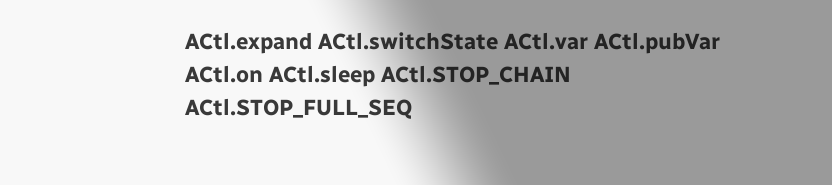ACtl.expand ACtl.switchState ACtl.var ACtl.pubVar ACtl.on ACtl.sleep ACtl.STOP_CHAIN ACtl.STOP_FULL_SEQ